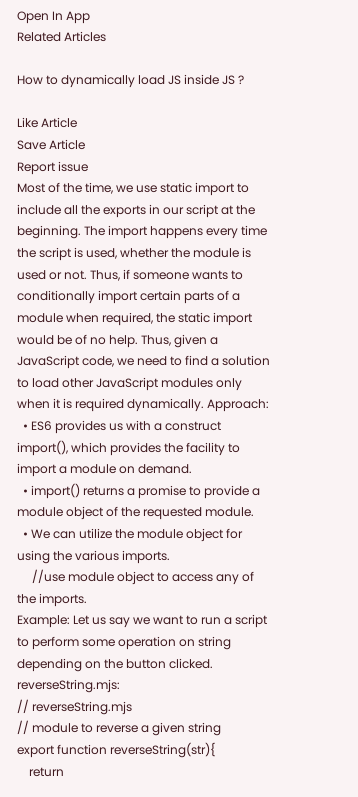Open In App
Related Articles

How to dynamically load JS inside JS ?

Like Article
Save Article
Report issue
Most of the time, we use static import to include all the exports in our script at the beginning. The import happens every time the script is used, whether the module is used or not. Thus, if someone wants to conditionally import certain parts of a module when required, the static import would be of no help. Thus, given a JavaScript code, we need to find a solution to load other JavaScript modules only when it is required dynamically. Approach:
  • ES6 provides us with a construct import(), which provides the facility to import a module on demand.
  • import() returns a promise to provide a module object of the requested module.
  • We can utilize the module object for using the various imports.
     //use module object to access any of the imports.
Example: Let us say we want to run a script to perform some operation on string depending on the button clicked. reverseString.mjs:
// reverseString.mjs
// module to reverse a given string
export function reverseString(str){
    return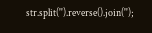str.split('').reverse().join('');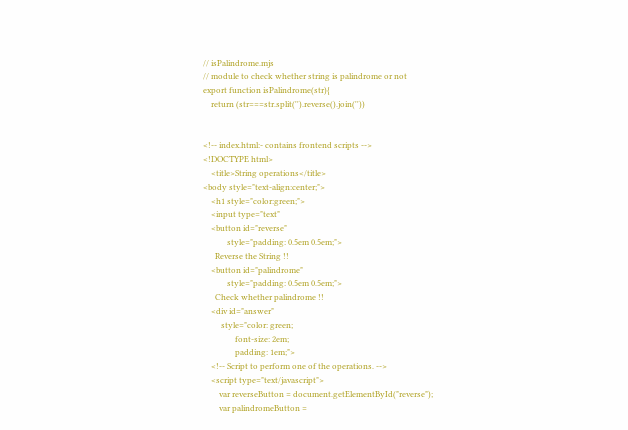// isPalindrome.mjs
// module to check whether string is palindrome or not
export function isPalindrome(str){
    return (str===str.split('').reverse().join(''))


<!-- index.html:- contains frontend scripts -->
<!DOCTYPE html>
    <title>String operations</title>
<body style="text-align:center;">
    <h1 style="color:green;">
    <input type="text"
    <button id="reverse"
            style="padding: 0.5em 0.5em;">
      Reverse the String !!
    <button id="palindrome"
            style="padding: 0.5em 0.5em;">
      Check whether palindrome !!
    <div id="answer"
         style="color: green;
                font-size: 2em;
                padding: 1em;">
    <!-- Script to perform one of the operations. -->
    <script type="text/javascript">
        var reverseButton = document.getElementById("reverse");
        var palindromeButton =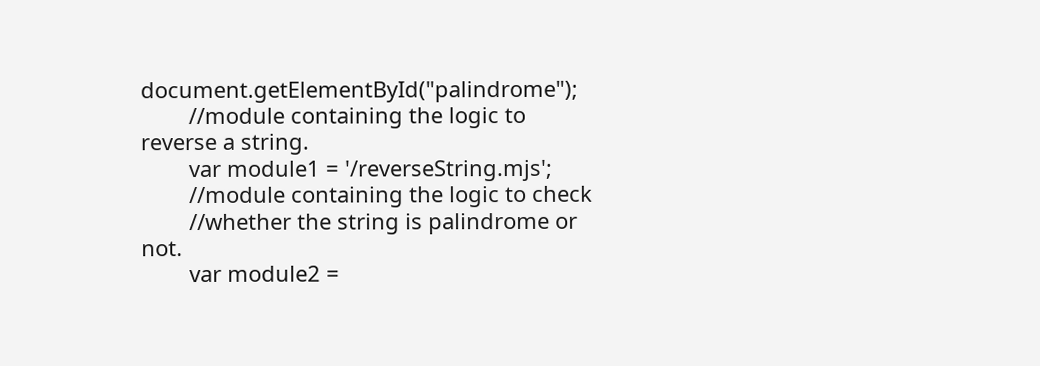document.getElementById("palindrome");
        //module containing the logic to reverse a string.
        var module1 = '/reverseString.mjs';
        //module containing the logic to check
        //whether the string is palindrome or not.
        var module2 =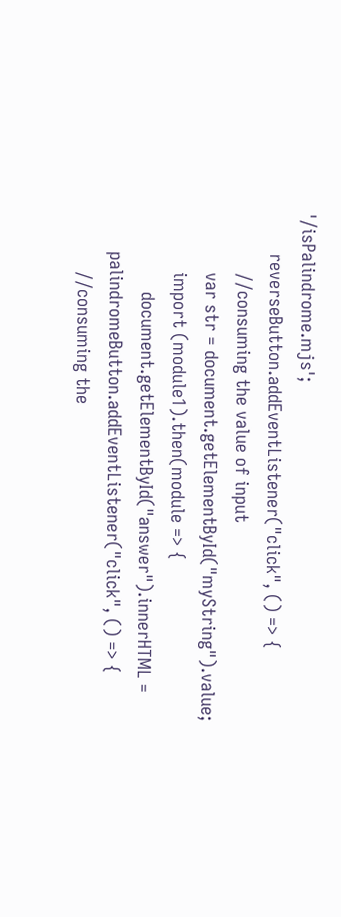'/isPalindrome.mjs';
        reverseButton.addEventListener("click", () => {
            //consuming the value of input
            var str = document.getElementById("myString").value;
            import (module1).then(module => {
                document.getElementById("answer").innerHTML =
        palindromeButton.addEventListener("click", () => {
            //consuming the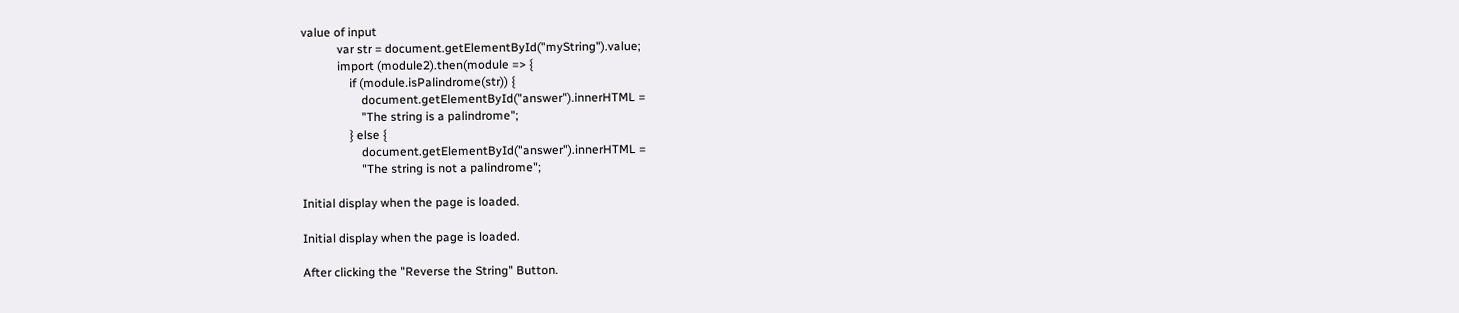value of input
            var str = document.getElementById("myString").value;
            import (module2).then(module => {
                if (module.isPalindrome(str)) {
                    document.getElementById("answer").innerHTML =
                    "The string is a palindrome";
                } else {
                    document.getElementById("answer").innerHTML =
                    "The string is not a palindrome";

Initial display when the page is loaded.

Initial display when the page is loaded.

After clicking the "Reverse the String" Button.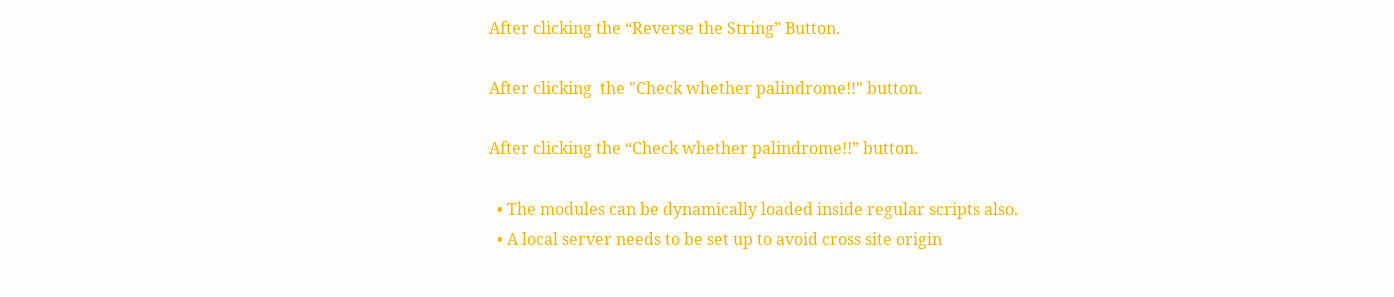After clicking the “Reverse the String” Button.

After clicking  the "Check whether palindrome!!" button.

After clicking the “Check whether palindrome!!” button.

  • The modules can be dynamically loaded inside regular scripts also.
  • A local server needs to be set up to avoid cross site origin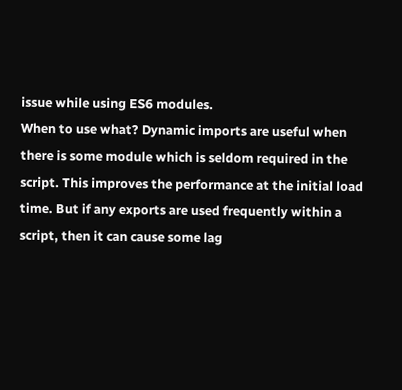issue while using ES6 modules.
When to use what? Dynamic imports are useful when there is some module which is seldom required in the script. This improves the performance at the initial load time. But if any exports are used frequently within a script, then it can cause some lag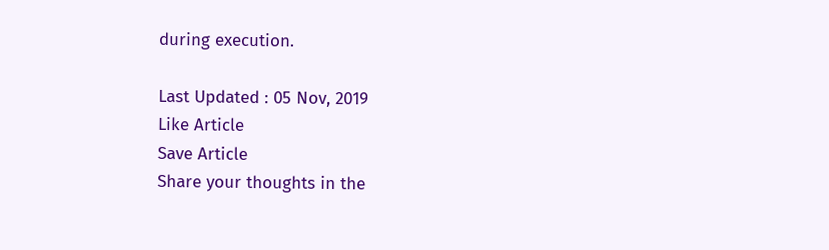during execution.

Last Updated : 05 Nov, 2019
Like Article
Save Article
Share your thoughts in the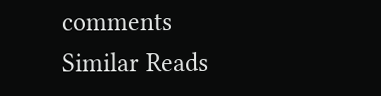comments
Similar Reads